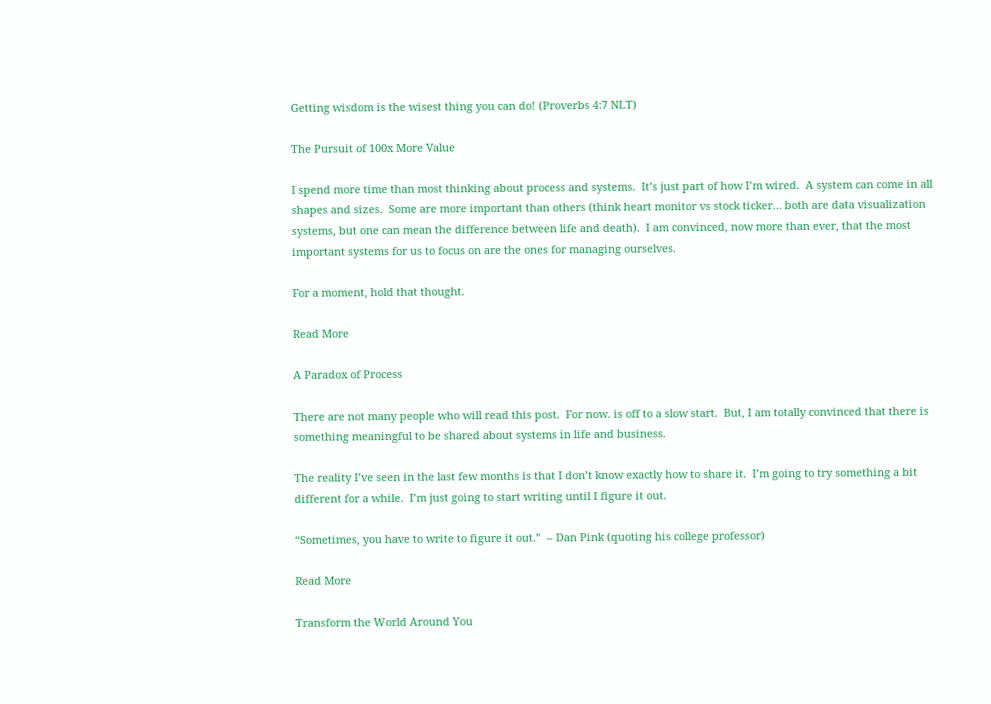Getting wisdom is the wisest thing you can do! (Proverbs 4:7 NLT)

The Pursuit of 100x More Value

I spend more time than most thinking about process and systems.  It’s just part of how I’m wired.  A system can come in all shapes and sizes.  Some are more important than others (think heart monitor vs stock ticker… both are data visualization systems, but one can mean the difference between life and death).  I am convinced, now more than ever, that the most important systems for us to focus on are the ones for managing ourselves.

For a moment, hold that thought.

Read More

A Paradox of Process

There are not many people who will read this post.  For now. is off to a slow start.  But, I am totally convinced that there is something meaningful to be shared about systems in life and business.

The reality I’ve seen in the last few months is that I don’t know exactly how to share it.  I’m going to try something a bit different for a while.  I’m just going to start writing until I figure it out.

“Sometimes, you have to write to figure it out.”  – Dan Pink (quoting his college professor)

Read More

Transform the World Around You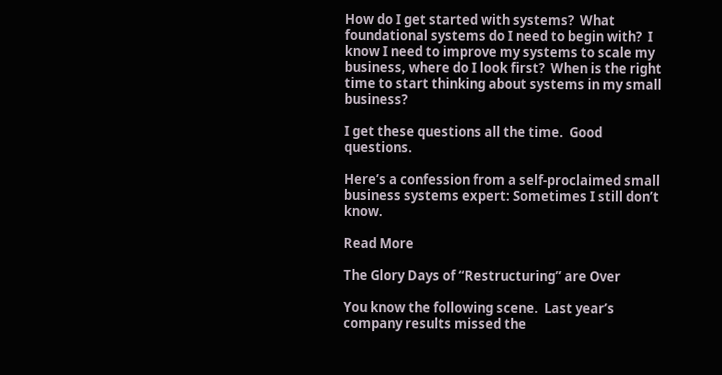How do I get started with systems?  What foundational systems do I need to begin with?  I know I need to improve my systems to scale my business, where do I look first?  When is the right time to start thinking about systems in my small business?

I get these questions all the time.  Good questions.

Here’s a confession from a self-proclaimed small business systems expert: Sometimes I still don’t know.

Read More

The Glory Days of “Restructuring” are Over

You know the following scene.  Last year’s company results missed the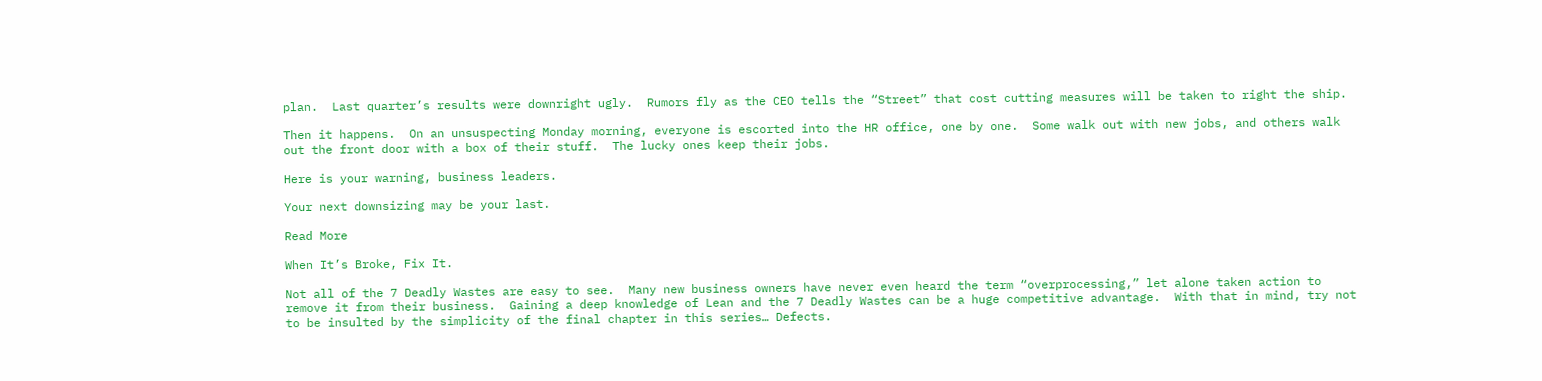plan.  Last quarter’s results were downright ugly.  Rumors fly as the CEO tells the “Street” that cost cutting measures will be taken to right the ship.

Then it happens.  On an unsuspecting Monday morning, everyone is escorted into the HR office, one by one.  Some walk out with new jobs, and others walk out the front door with a box of their stuff.  The lucky ones keep their jobs.

Here is your warning, business leaders.

Your next downsizing may be your last.

Read More

When It’s Broke, Fix It.

Not all of the 7 Deadly Wastes are easy to see.  Many new business owners have never even heard the term “overprocessing,” let alone taken action to remove it from their business.  Gaining a deep knowledge of Lean and the 7 Deadly Wastes can be a huge competitive advantage.  With that in mind, try not to be insulted by the simplicity of the final chapter in this series… Defects.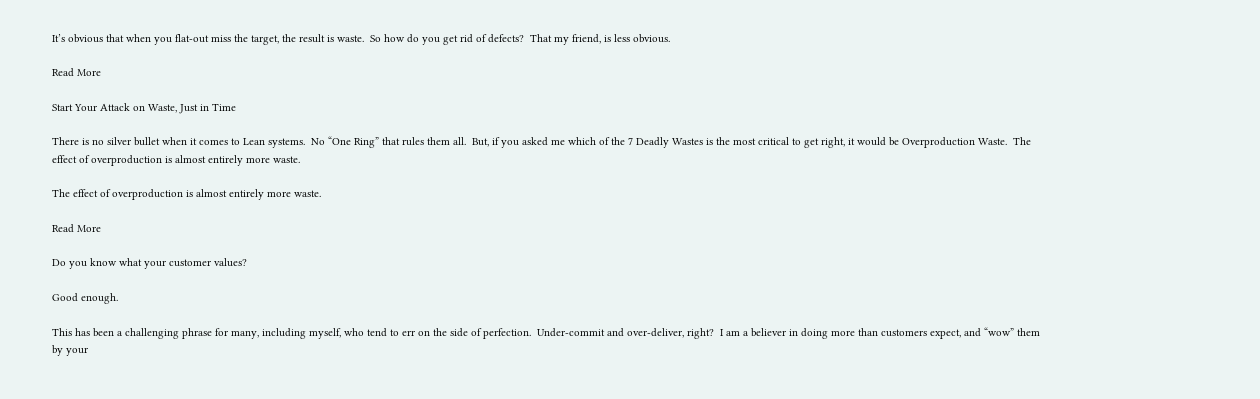It’s obvious that when you flat-out miss the target, the result is waste.  So how do you get rid of defects?  That my friend, is less obvious.

Read More

Start Your Attack on Waste, Just in Time

There is no silver bullet when it comes to Lean systems.  No “One Ring” that rules them all.  But, if you asked me which of the 7 Deadly Wastes is the most critical to get right, it would be Overproduction Waste.  The effect of overproduction is almost entirely more waste.

The effect of overproduction is almost entirely more waste.

Read More

Do you know what your customer values?

Good enough.

This has been a challenging phrase for many, including myself, who tend to err on the side of perfection.  Under-commit and over-deliver, right?  I am a believer in doing more than customers expect, and “wow” them by your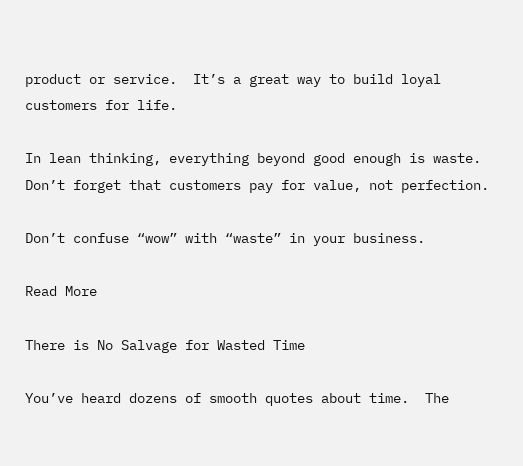product or service.  It’s a great way to build loyal customers for life.

In lean thinking, everything beyond good enough is waste.  Don’t forget that customers pay for value, not perfection.

Don’t confuse “wow” with “waste” in your business.

Read More

There is No Salvage for Wasted Time

You’ve heard dozens of smooth quotes about time.  The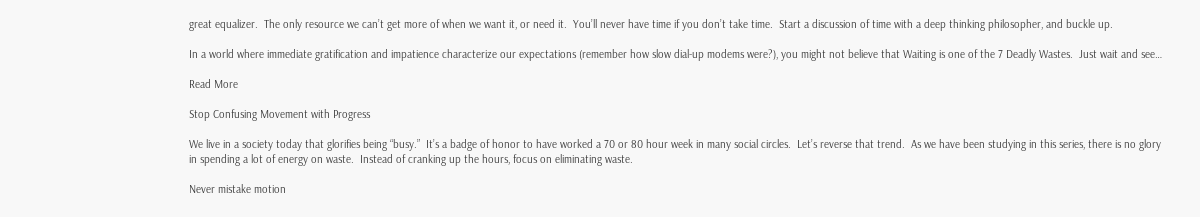great equalizer.  The only resource we can’t get more of when we want it, or need it.  You’ll never have time if you don’t take time.  Start a discussion of time with a deep thinking philosopher, and buckle up.

In a world where immediate gratification and impatience characterize our expectations (remember how slow dial-up modems were?), you might not believe that Waiting is one of the 7 Deadly Wastes.  Just wait and see…

Read More

Stop Confusing Movement with Progress

We live in a society today that glorifies being “busy.”  It’s a badge of honor to have worked a 70 or 80 hour week in many social circles.  Let’s reverse that trend.  As we have been studying in this series, there is no glory in spending a lot of energy on waste.  Instead of cranking up the hours, focus on eliminating waste.

Never mistake motion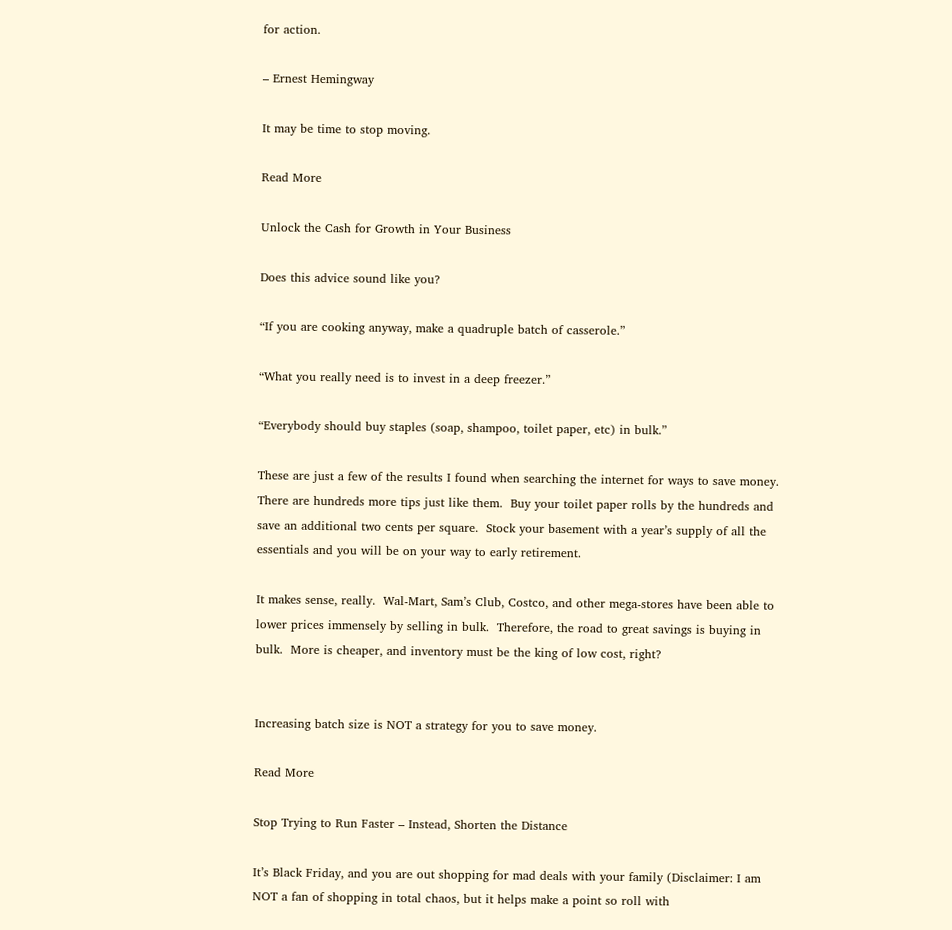for action.

– Ernest Hemingway

It may be time to stop moving.

Read More

Unlock the Cash for Growth in Your Business

Does this advice sound like you?

“If you are cooking anyway, make a quadruple batch of casserole.”

“What you really need is to invest in a deep freezer.”

“Everybody should buy staples (soap, shampoo, toilet paper, etc) in bulk.”

These are just a few of the results I found when searching the internet for ways to save money.  There are hundreds more tips just like them.  Buy your toilet paper rolls by the hundreds and save an additional two cents per square.  Stock your basement with a year’s supply of all the essentials and you will be on your way to early retirement.

It makes sense, really.  Wal-Mart, Sam’s Club, Costco, and other mega-stores have been able to lower prices immensely by selling in bulk.  Therefore, the road to great savings is buying in bulk.  More is cheaper, and inventory must be the king of low cost, right?


Increasing batch size is NOT a strategy for you to save money.

Read More

Stop Trying to Run Faster – Instead, Shorten the Distance

It’s Black Friday, and you are out shopping for mad deals with your family (Disclaimer: I am NOT a fan of shopping in total chaos, but it helps make a point so roll with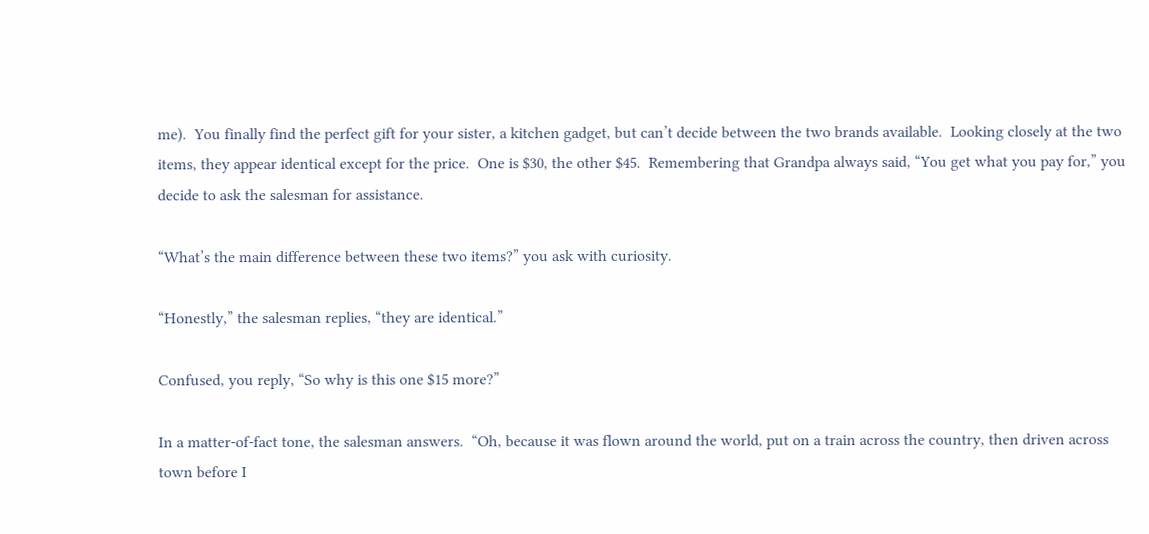me).  You finally find the perfect gift for your sister, a kitchen gadget, but can’t decide between the two brands available.  Looking closely at the two items, they appear identical except for the price.  One is $30, the other $45.  Remembering that Grandpa always said, “You get what you pay for,” you decide to ask the salesman for assistance.

“What’s the main difference between these two items?” you ask with curiosity.

“Honestly,” the salesman replies, “they are identical.”

Confused, you reply, “So why is this one $15 more?”

In a matter-of-fact tone, the salesman answers.  “Oh, because it was flown around the world, put on a train across the country, then driven across town before I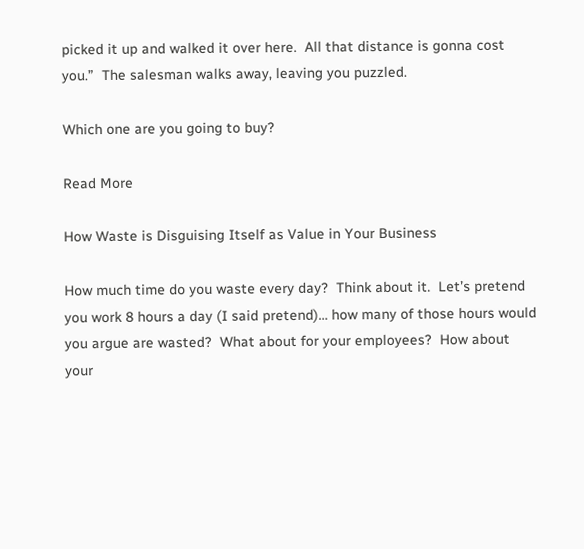picked it up and walked it over here.  All that distance is gonna cost you.”  The salesman walks away, leaving you puzzled.

Which one are you going to buy?

Read More

How Waste is Disguising Itself as Value in Your Business

How much time do you waste every day?  Think about it.  Let’s pretend you work 8 hours a day (I said pretend)… how many of those hours would you argue are wasted?  What about for your employees?  How about your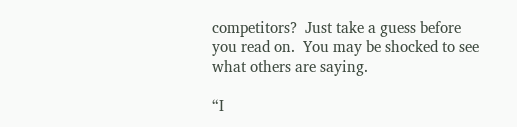competitors?  Just take a guess before you read on.  You may be shocked to see what others are saying.

“I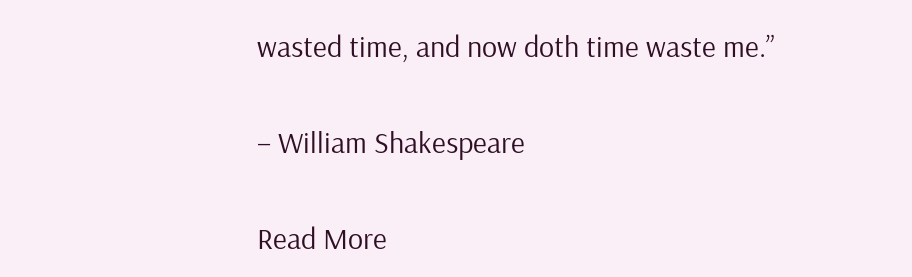wasted time, and now doth time waste me.”

– William Shakespeare

Read More